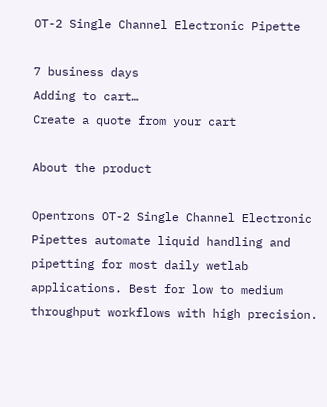OT-2 Single Channel Electronic Pipette

7 business days
Adding to cart…
Create a quote from your cart

About the product

Opentrons OT-2 Single Channel Electronic Pipettes automate liquid handling and pipetting for most daily wetlab applications. Best for low to medium throughput workflows with high precision.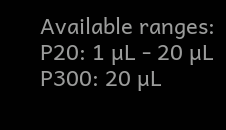Available ranges:
P20: 1 µL - 20 µL
P300: 20 µL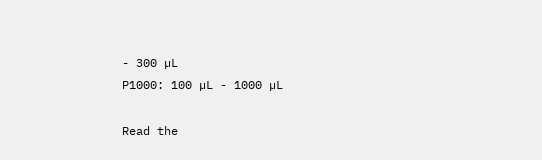- 300 µL
P1000: 100 µL - 1000 µL

Read the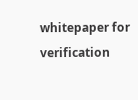whitepaper for verification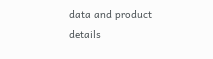data and product details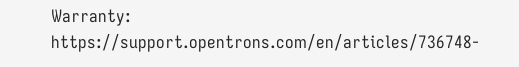Warranty: https://support.opentrons.com/en/articles/736748-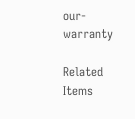our-warranty

Related Items